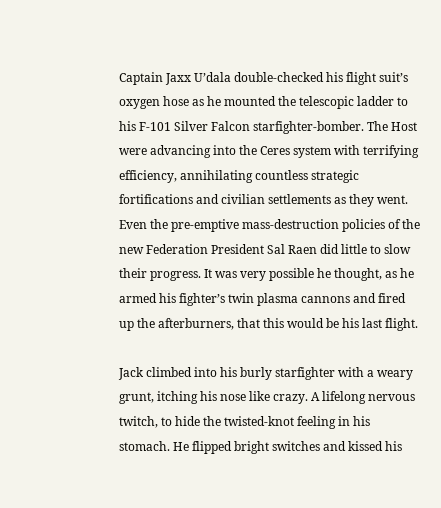Captain Jaxx U’dala double-checked his flight suit’s oxygen hose as he mounted the telescopic ladder to his F-101 Silver Falcon starfighter-bomber. The Host were advancing into the Ceres system with terrifying efficiency, annihilating countless strategic fortifications and civilian settlements as they went. Even the pre-emptive mass-destruction policies of the new Federation President Sal Raen did little to slow their progress. It was very possible he thought, as he armed his fighter’s twin plasma cannons and fired up the afterburners, that this would be his last flight.

Jack climbed into his burly starfighter with a weary grunt, itching his nose like crazy. A lifelong nervous twitch, to hide the twisted-knot feeling in his stomach. He flipped bright switches and kissed his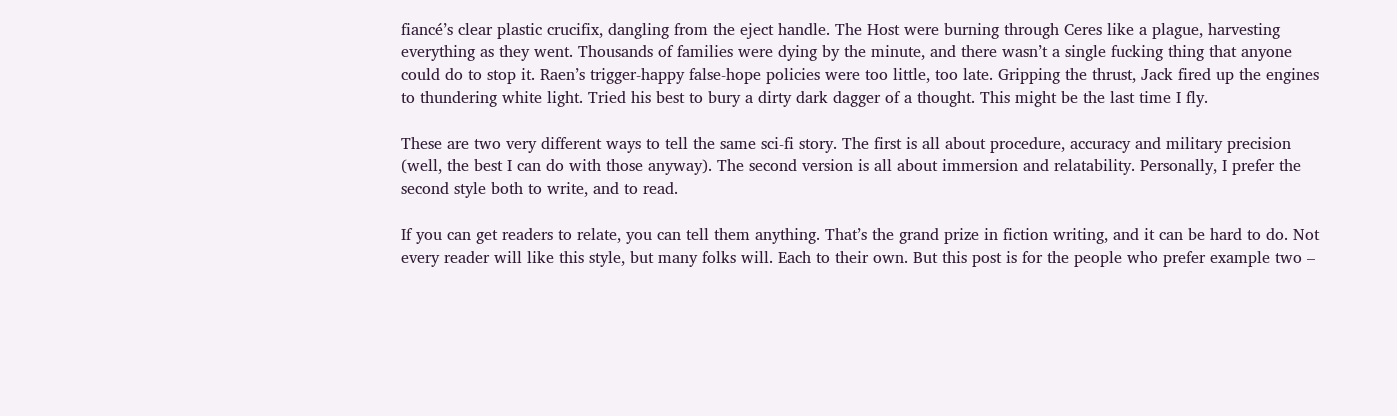fiancé’s clear plastic crucifix, dangling from the eject handle. The Host were burning through Ceres like a plague, harvesting everything as they went. Thousands of families were dying by the minute, and there wasn’t a single fucking thing that anyone could do to stop it. Raen’s trigger-happy false-hope policies were too little, too late. Gripping the thrust, Jack fired up the engines to thundering white light. Tried his best to bury a dirty dark dagger of a thought. This might be the last time I fly.

These are two very different ways to tell the same sci-fi story. The first is all about procedure, accuracy and military precision (well, the best I can do with those anyway). The second version is all about immersion and relatability. Personally, I prefer the second style both to write, and to read.

If you can get readers to relate, you can tell them anything. That’s the grand prize in fiction writing, and it can be hard to do. Not every reader will like this style, but many folks will. Each to their own. But this post is for the people who prefer example two –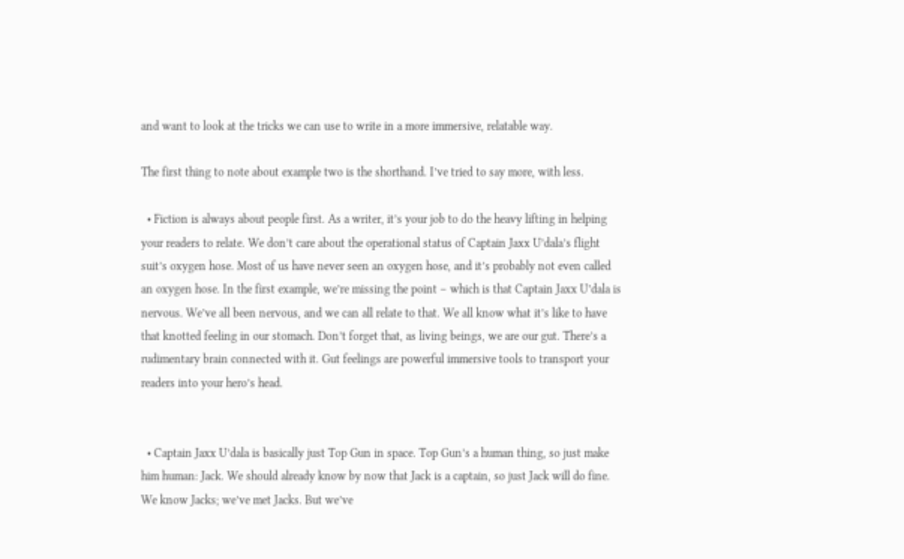and want to look at the tricks we can use to write in a more immersive, relatable way.

The first thing to note about example two is the shorthand. I’ve tried to say more, with less.

  • Fiction is always about people first. As a writer, it’s your job to do the heavy lifting in helping your readers to relate. We don’t care about the operational status of Captain Jaxx U’dala’s flight suit’s oxygen hose. Most of us have never seen an oxygen hose, and it’s probably not even called an oxygen hose. In the first example, we’re missing the point – which is that Captain Jaxx U’dala is nervous. We’ve all been nervous, and we can all relate to that. We all know what it’s like to have that knotted feeling in our stomach. Don’t forget that, as living beings, we are our gut. There’s a rudimentary brain connected with it. Gut feelings are powerful immersive tools to transport your readers into your hero’s head.


  • Captain Jaxx U’dala is basically just Top Gun in space. Top Gun’s a human thing, so just make him human: Jack. We should already know by now that Jack is a captain, so just Jack will do fine. We know Jacks; we’ve met Jacks. But we’ve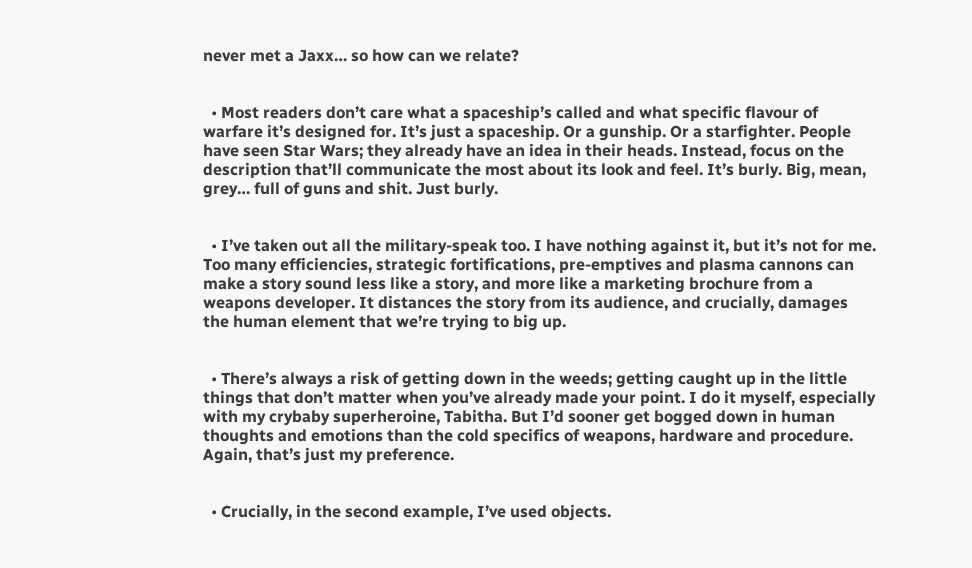never met a Jaxx… so how can we relate?


  • Most readers don’t care what a spaceship’s called and what specific flavour of warfare it’s designed for. It’s just a spaceship. Or a gunship. Or a starfighter. People have seen Star Wars; they already have an idea in their heads. Instead, focus on the description that’ll communicate the most about its look and feel. It’s burly. Big, mean, grey… full of guns and shit. Just burly.


  • I’ve taken out all the military-speak too. I have nothing against it, but it’s not for me. Too many efficiencies, strategic fortifications, pre-emptives and plasma cannons can make a story sound less like a story, and more like a marketing brochure from a weapons developer. It distances the story from its audience, and crucially, damages the human element that we’re trying to big up.


  • There’s always a risk of getting down in the weeds; getting caught up in the little things that don’t matter when you’ve already made your point. I do it myself, especially with my crybaby superheroine, Tabitha. But I’d sooner get bogged down in human thoughts and emotions than the cold specifics of weapons, hardware and procedure. Again, that’s just my preference.


  • Crucially, in the second example, I’ve used objects.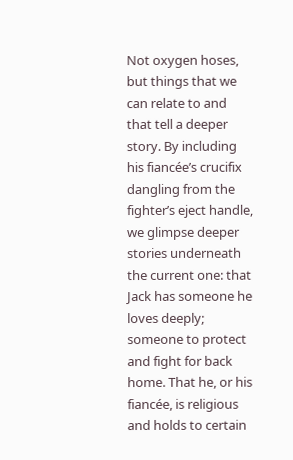Not oxygen hoses, but things that we can relate to and that tell a deeper story. By including his fiancée’s crucifix dangling from the fighter’s eject handle, we glimpse deeper stories underneath the current one: that Jack has someone he loves deeply; someone to protect and fight for back home. That he, or his fiancée, is religious and holds to certain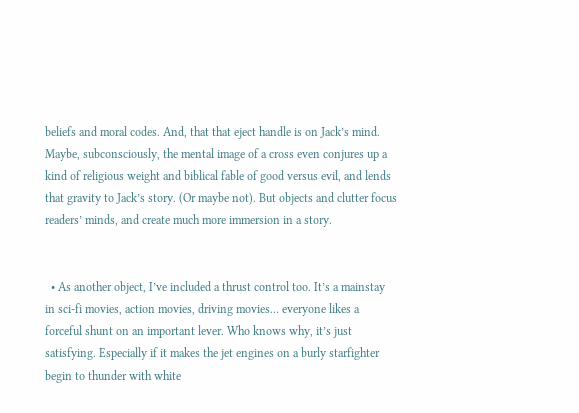beliefs and moral codes. And, that that eject handle is on Jack’s mind. Maybe, subconsciously, the mental image of a cross even conjures up a kind of religious weight and biblical fable of good versus evil, and lends that gravity to Jack’s story. (Or maybe not). But objects and clutter focus readers’ minds, and create much more immersion in a story.


  • As another object, I’ve included a thrust control too. It’s a mainstay in sci-fi movies, action movies, driving movies… everyone likes a forceful shunt on an important lever. Who knows why, it’s just satisfying. Especially if it makes the jet engines on a burly starfighter begin to thunder with white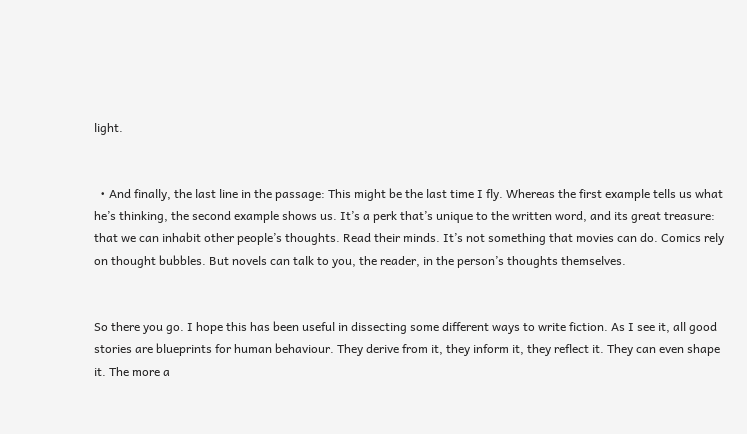light.


  • And finally, the last line in the passage: This might be the last time I fly. Whereas the first example tells us what he’s thinking, the second example shows us. It’s a perk that’s unique to the written word, and its great treasure: that we can inhabit other people’s thoughts. Read their minds. It’s not something that movies can do. Comics rely on thought bubbles. But novels can talk to you, the reader, in the person’s thoughts themselves.


So there you go. I hope this has been useful in dissecting some different ways to write fiction. As I see it, all good stories are blueprints for human behaviour. They derive from it, they inform it, they reflect it. They can even shape it. The more a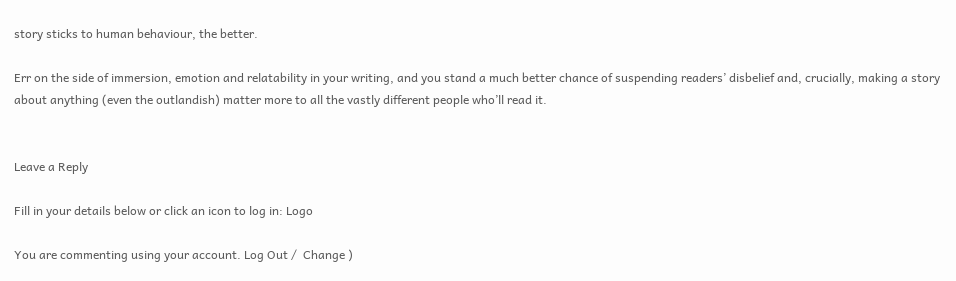story sticks to human behaviour, the better.

Err on the side of immersion, emotion and relatability in your writing, and you stand a much better chance of suspending readers’ disbelief and, crucially, making a story about anything (even the outlandish) matter more to all the vastly different people who’ll read it.


Leave a Reply

Fill in your details below or click an icon to log in: Logo

You are commenting using your account. Log Out /  Change )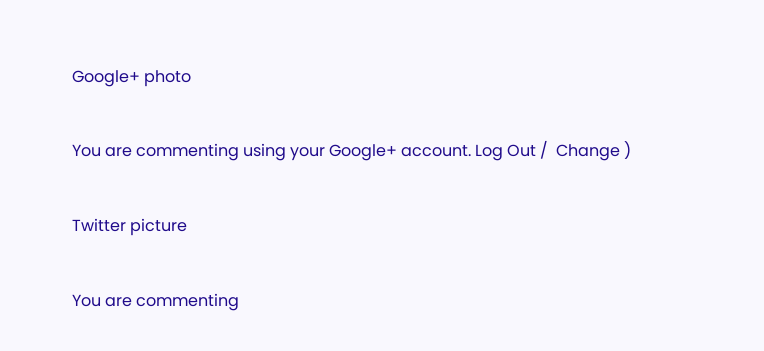Google+ photo

You are commenting using your Google+ account. Log Out /  Change )

Twitter picture

You are commenting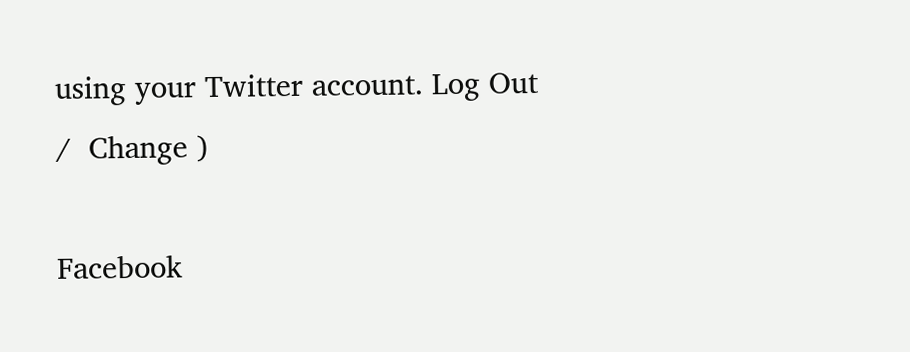using your Twitter account. Log Out /  Change )

Facebook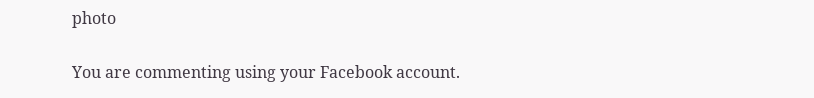photo

You are commenting using your Facebook account.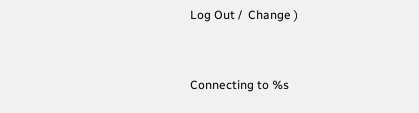Log Out /  Change )


Connecting to %s